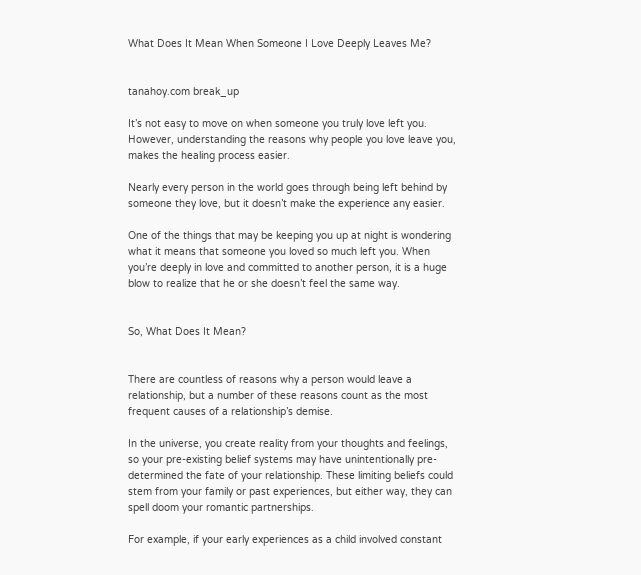What Does It Mean When Someone I Love Deeply Leaves Me?


tanahoy.com break_up

It’s not easy to move on when someone you truly love left you. However, understanding the reasons why people you love leave you, makes the healing process easier.

Nearly every person in the world goes through being left behind by someone they love, but it doesn’t make the experience any easier.

One of the things that may be keeping you up at night is wondering what it means that someone you loved so much left you. When you’re deeply in love and committed to another person, it is a huge blow to realize that he or she doesn’t feel the same way.


So, What Does It Mean?


There are countless of reasons why a person would leave a relationship, but a number of these reasons count as the most frequent causes of a relationship’s demise.

In the universe, you create reality from your thoughts and feelings, so your pre-existing belief systems may have unintentionally pre-determined the fate of your relationship. These limiting beliefs could stem from your family or past experiences, but either way, they can spell doom your romantic partnerships.

For example, if your early experiences as a child involved constant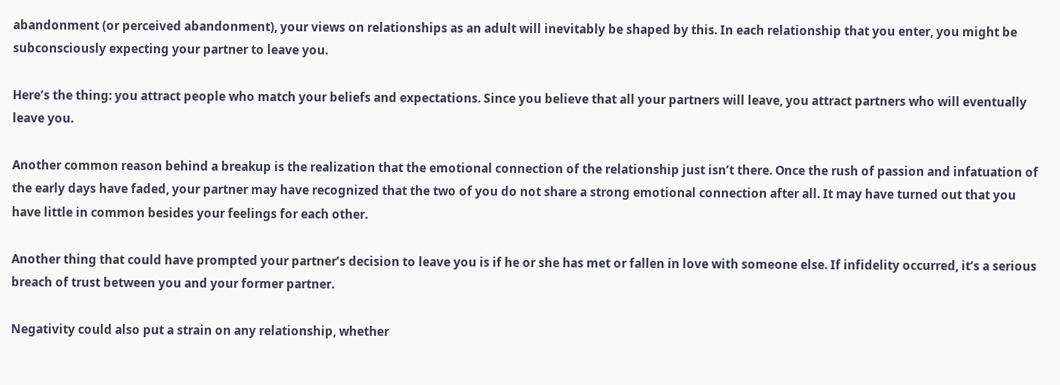abandonment (or perceived abandonment), your views on relationships as an adult will inevitably be shaped by this. In each relationship that you enter, you might be subconsciously expecting your partner to leave you.

Here’s the thing: you attract people who match your beliefs and expectations. Since you believe that all your partners will leave, you attract partners who will eventually leave you.

Another common reason behind a breakup is the realization that the emotional connection of the relationship just isn’t there. Once the rush of passion and infatuation of the early days have faded, your partner may have recognized that the two of you do not share a strong emotional connection after all. It may have turned out that you have little in common besides your feelings for each other.

Another thing that could have prompted your partner’s decision to leave you is if he or she has met or fallen in love with someone else. If infidelity occurred, it’s a serious breach of trust between you and your former partner.

Negativity could also put a strain on any relationship, whether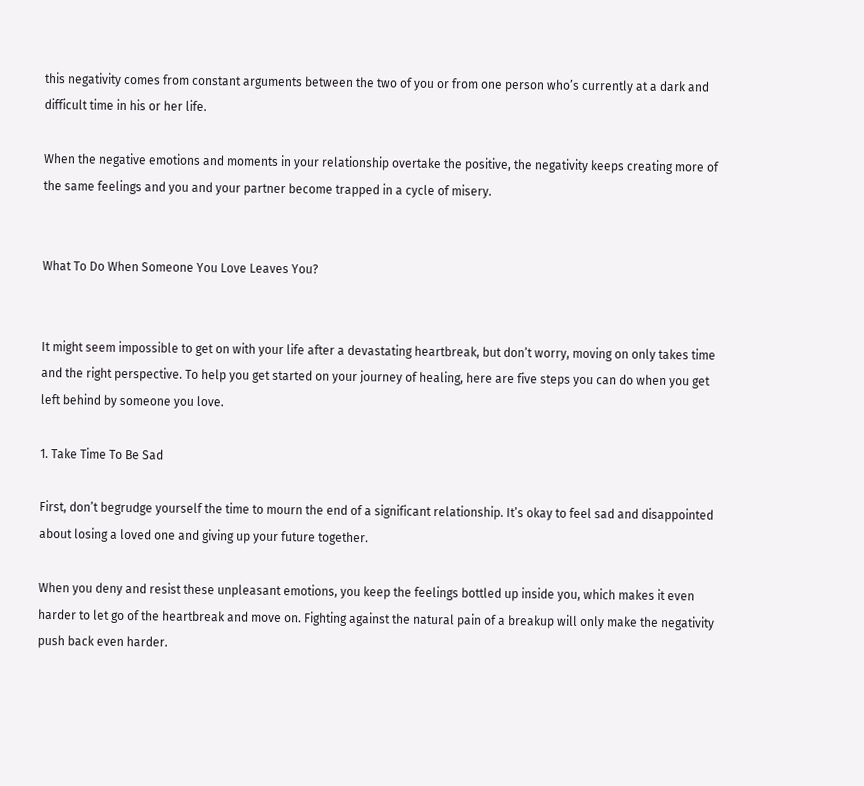this negativity comes from constant arguments between the two of you or from one person who’s currently at a dark and difficult time in his or her life.

When the negative emotions and moments in your relationship overtake the positive, the negativity keeps creating more of the same feelings and you and your partner become trapped in a cycle of misery.


What To Do When Someone You Love Leaves You?


It might seem impossible to get on with your life after a devastating heartbreak, but don’t worry, moving on only takes time and the right perspective. To help you get started on your journey of healing, here are five steps you can do when you get left behind by someone you love.

1. Take Time To Be Sad

First, don’t begrudge yourself the time to mourn the end of a significant relationship. It’s okay to feel sad and disappointed about losing a loved one and giving up your future together.

When you deny and resist these unpleasant emotions, you keep the feelings bottled up inside you, which makes it even harder to let go of the heartbreak and move on. Fighting against the natural pain of a breakup will only make the negativity push back even harder.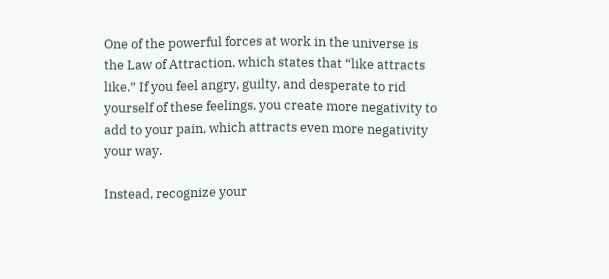One of the powerful forces at work in the universe is the Law of Attraction, which states that “like attracts like.” If you feel angry, guilty, and desperate to rid yourself of these feelings, you create more negativity to add to your pain, which attracts even more negativity your way.

Instead, recognize your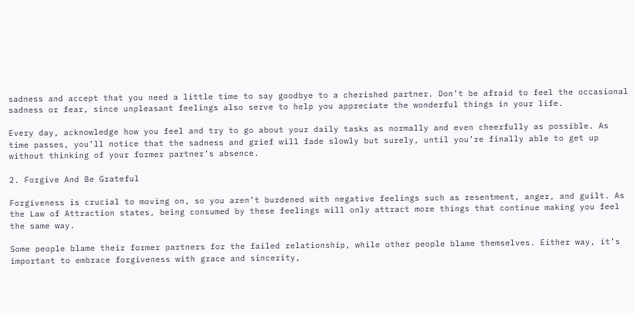sadness and accept that you need a little time to say goodbye to a cherished partner. Don’t be afraid to feel the occasional sadness or fear, since unpleasant feelings also serve to help you appreciate the wonderful things in your life.

Every day, acknowledge how you feel and try to go about your daily tasks as normally and even cheerfully as possible. As time passes, you’ll notice that the sadness and grief will fade slowly but surely, until you’re finally able to get up without thinking of your former partner’s absence.

2. Forgive And Be Grateful

Forgiveness is crucial to moving on, so you aren’t burdened with negative feelings such as resentment, anger, and guilt. As the Law of Attraction states, being consumed by these feelings will only attract more things that continue making you feel the same way.

Some people blame their former partners for the failed relationship, while other people blame themselves. Either way, it’s important to embrace forgiveness with grace and sincerity,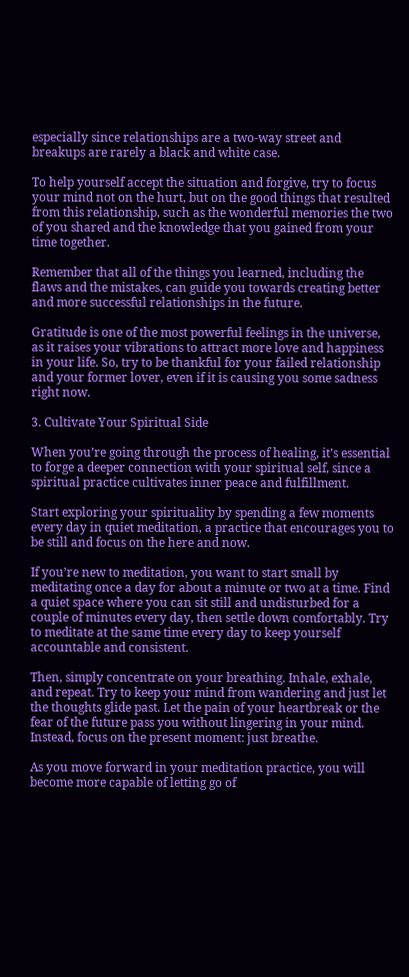especially since relationships are a two-way street and breakups are rarely a black and white case.

To help yourself accept the situation and forgive, try to focus your mind not on the hurt, but on the good things that resulted from this relationship, such as the wonderful memories the two of you shared and the knowledge that you gained from your time together.

Remember that all of the things you learned, including the flaws and the mistakes, can guide you towards creating better and more successful relationships in the future.

Gratitude is one of the most powerful feelings in the universe, as it raises your vibrations to attract more love and happiness in your life. So, try to be thankful for your failed relationship and your former lover, even if it is causing you some sadness right now.

3. Cultivate Your Spiritual Side

When you’re going through the process of healing, it’s essential to forge a deeper connection with your spiritual self, since a spiritual practice cultivates inner peace and fulfillment.

Start exploring your spirituality by spending a few moments every day in quiet meditation, a practice that encourages you to be still and focus on the here and now.

If you’re new to meditation, you want to start small by meditating once a day for about a minute or two at a time. Find a quiet space where you can sit still and undisturbed for a couple of minutes every day, then settle down comfortably. Try to meditate at the same time every day to keep yourself accountable and consistent.

Then, simply concentrate on your breathing. Inhale, exhale, and repeat. Try to keep your mind from wandering and just let the thoughts glide past. Let the pain of your heartbreak or the fear of the future pass you without lingering in your mind. Instead, focus on the present moment: just breathe.

As you move forward in your meditation practice, you will become more capable of letting go of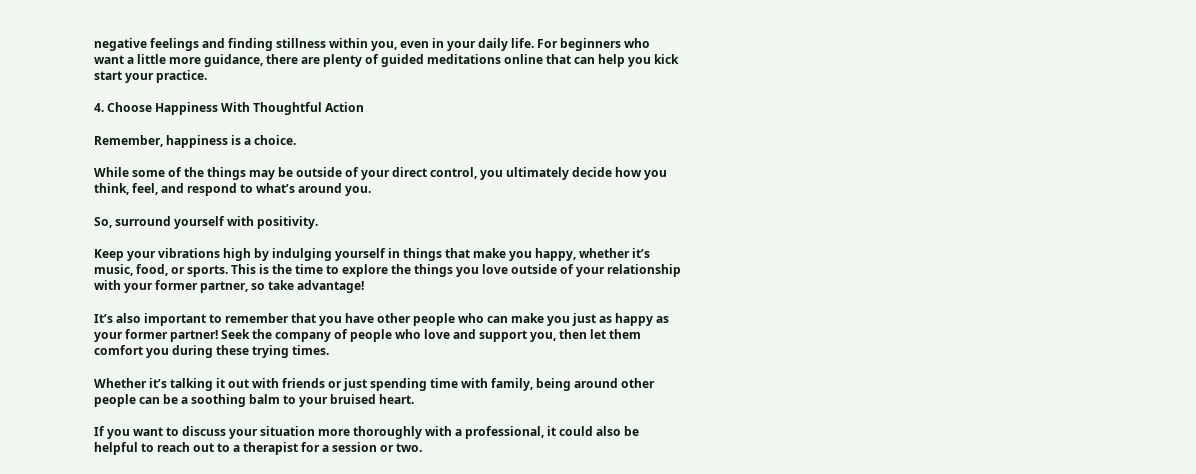negative feelings and finding stillness within you, even in your daily life. For beginners who want a little more guidance, there are plenty of guided meditations online that can help you kick start your practice.

4. Choose Happiness With Thoughtful Action

Remember, happiness is a choice.

While some of the things may be outside of your direct control, you ultimately decide how you think, feel, and respond to what’s around you.

So, surround yourself with positivity.

Keep your vibrations high by indulging yourself in things that make you happy, whether it’s music, food, or sports. This is the time to explore the things you love outside of your relationship with your former partner, so take advantage!

It’s also important to remember that you have other people who can make you just as happy as your former partner! Seek the company of people who love and support you, then let them comfort you during these trying times.

Whether it’s talking it out with friends or just spending time with family, being around other people can be a soothing balm to your bruised heart.

If you want to discuss your situation more thoroughly with a professional, it could also be helpful to reach out to a therapist for a session or two.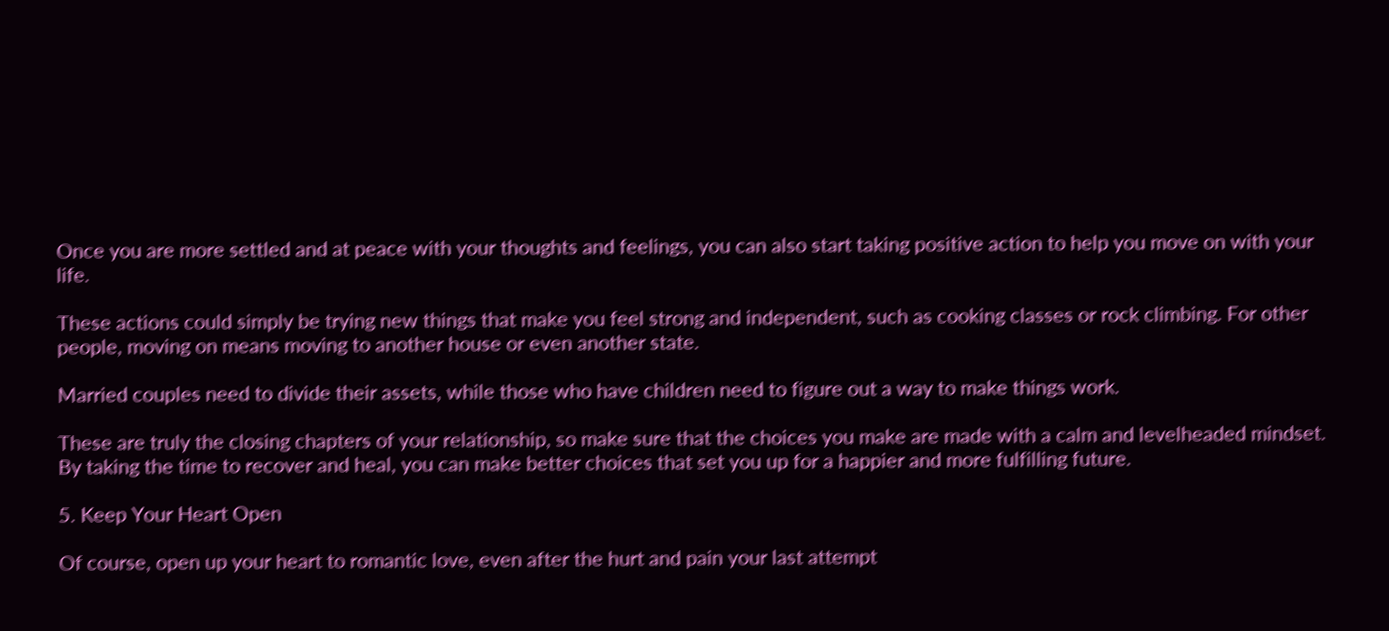Once you are more settled and at peace with your thoughts and feelings, you can also start taking positive action to help you move on with your life.

These actions could simply be trying new things that make you feel strong and independent, such as cooking classes or rock climbing. For other people, moving on means moving to another house or even another state.

Married couples need to divide their assets, while those who have children need to figure out a way to make things work.

These are truly the closing chapters of your relationship, so make sure that the choices you make are made with a calm and levelheaded mindset. By taking the time to recover and heal, you can make better choices that set you up for a happier and more fulfilling future.

5. Keep Your Heart Open

Of course, open up your heart to romantic love, even after the hurt and pain your last attempt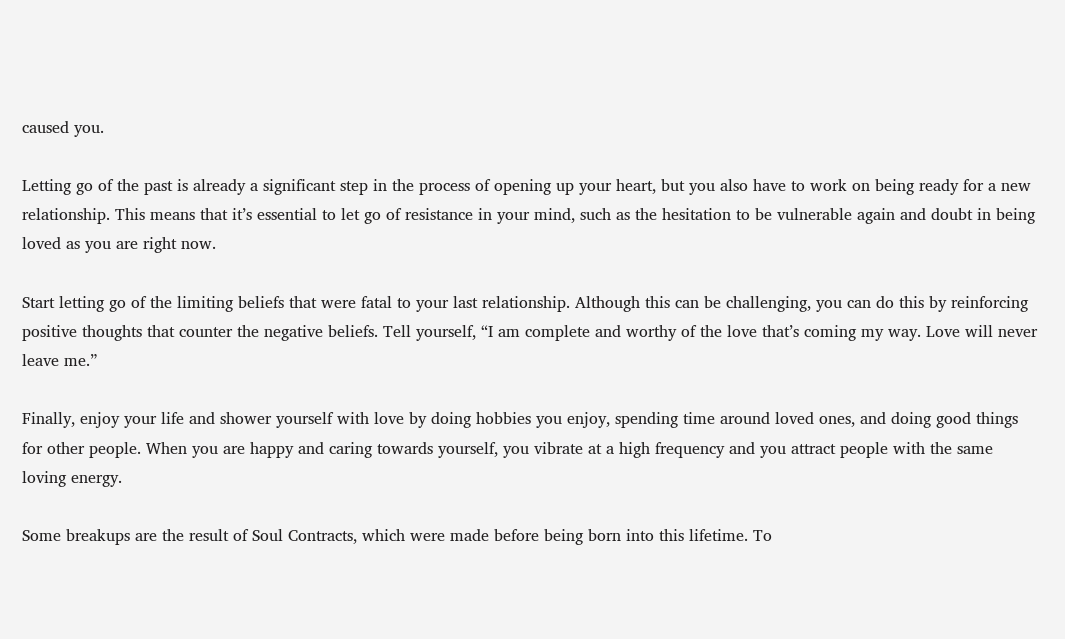caused you.

Letting go of the past is already a significant step in the process of opening up your heart, but you also have to work on being ready for a new relationship. This means that it’s essential to let go of resistance in your mind, such as the hesitation to be vulnerable again and doubt in being loved as you are right now.

Start letting go of the limiting beliefs that were fatal to your last relationship. Although this can be challenging, you can do this by reinforcing positive thoughts that counter the negative beliefs. Tell yourself, “I am complete and worthy of the love that’s coming my way. Love will never leave me.”

Finally, enjoy your life and shower yourself with love by doing hobbies you enjoy, spending time around loved ones, and doing good things for other people. When you are happy and caring towards yourself, you vibrate at a high frequency and you attract people with the same loving energy.

Some breakups are the result of Soul Contracts, which were made before being born into this lifetime. To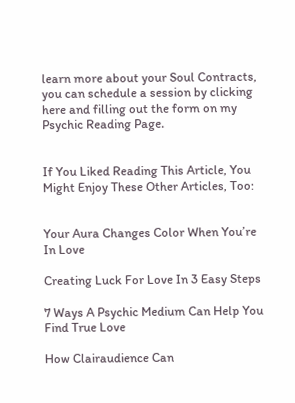learn more about your Soul Contracts, you can schedule a session by clicking here and filling out the form on my Psychic Reading Page.


If You Liked Reading This Article, You Might Enjoy These Other Articles, Too:


Your Aura Changes Color When You’re In Love

Creating Luck For Love In 3 Easy Steps

7 Ways A Psychic Medium Can Help You Find True Love

How Clairaudience Can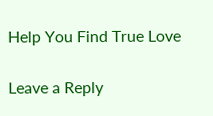Help You Find True Love

Leave a Reply